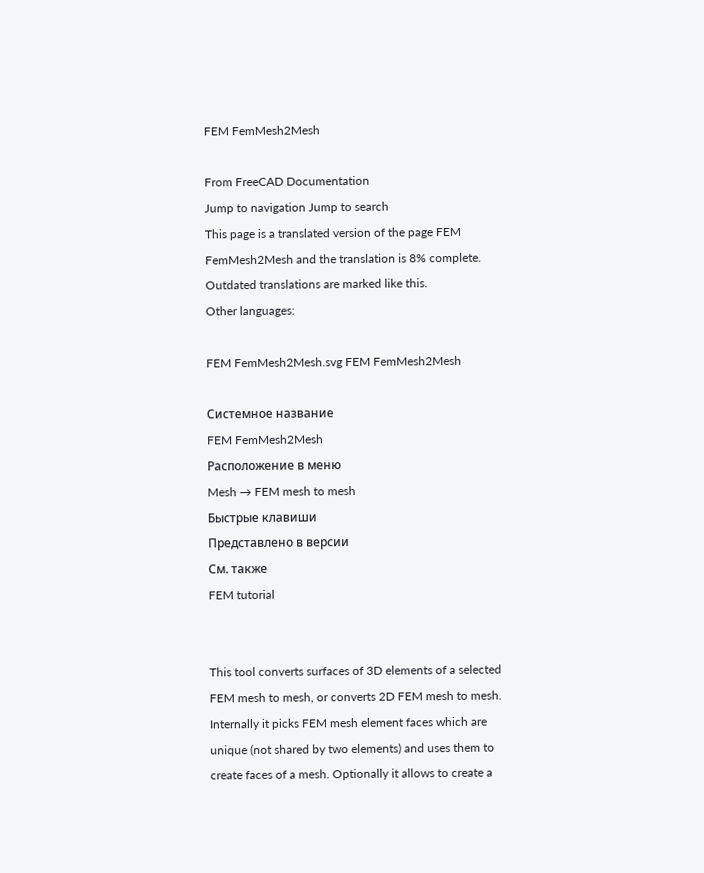FEM FemMesh2Mesh

From FreeCAD Documentation
Jump to navigation Jump to search
This page is a translated version of the page FEM FemMesh2Mesh and the translation is 8% complete.
Outdated translations are marked like this.
Other languages:

FEM FemMesh2Mesh.svg FEM FemMesh2Mesh

Системное название
FEM FemMesh2Mesh
Расположение в меню
Mesh → FEM mesh to mesh
Быстрые клавиши
Представлено в версии
См. также
FEM tutorial


This tool converts surfaces of 3D elements of a selected FEM mesh to mesh, or converts 2D FEM mesh to mesh. Internally it picks FEM mesh element faces which are unique (not shared by two elements) and uses them to create faces of a mesh. Optionally it allows to create a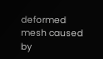deformed mesh caused by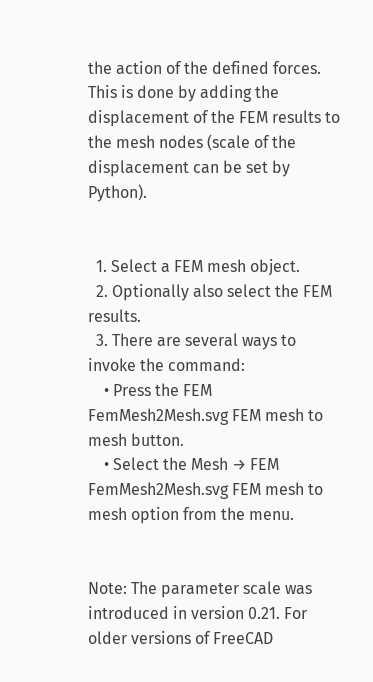the action of the defined forces. This is done by adding the displacement of the FEM results to the mesh nodes (scale of the displacement can be set by Python).


  1. Select a FEM mesh object.
  2. Optionally also select the FEM results.
  3. There are several ways to invoke the command:
    • Press the FEM FemMesh2Mesh.svg FEM mesh to mesh button.
    • Select the Mesh → FEM FemMesh2Mesh.svg FEM mesh to mesh option from the menu.


Note: The parameter scale was introduced in version 0.21. For older versions of FreeCAD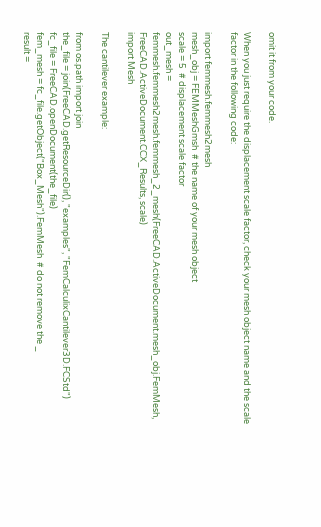omit it from your code.

When you just require the displacement scale factor, check your mesh object name and the scale factor in the following code:

import femmesh.femmesh2mesh
mesh_obj = FEMMeshGmsh  # the name of your mesh object
scale = 5  # displacement scale factor
out_mesh = femmesh.femmesh2mesh.femmesh_2_mesh(FreeCAD.ActiveDocument.mesh_obj.FemMesh, FreeCAD.ActiveDocument.CCX_Results, scale)
import Mesh

The cantilever example:

from os.path import join
the_file = join(FreeCAD.getResourceDir(), "examples", "FemCalculixCantilever3D.FCStd")
fc_file = FreeCAD.openDocument(the_file)
fem_mesh = fc_file.getObject("Box_Mesh").FemMesh  # do not remove the _
result =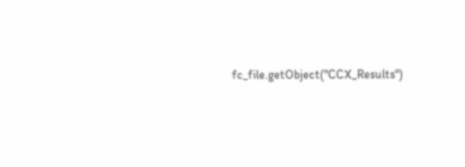fc_file.getObject("CCX_Results")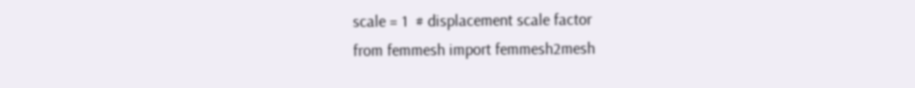scale = 1  # displacement scale factor
from femmesh import femmesh2mesh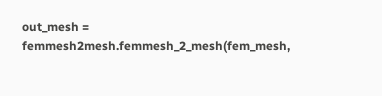out_mesh = femmesh2mesh.femmesh_2_mesh(fem_mesh,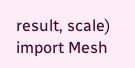result, scale)
import Mesh